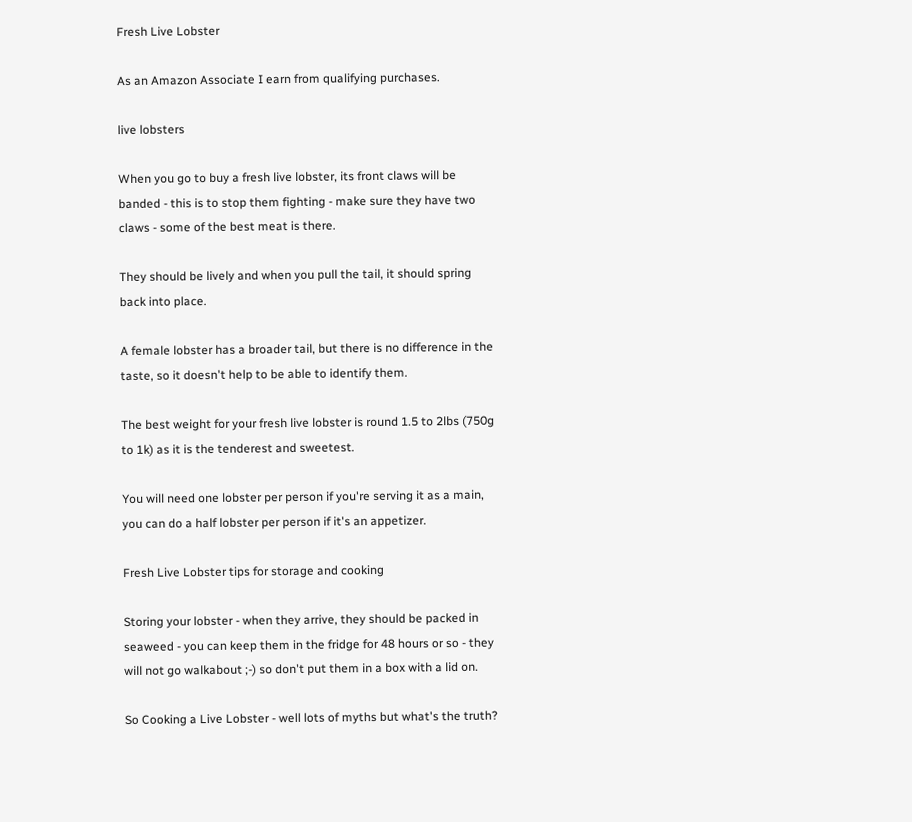Fresh Live Lobster

As an Amazon Associate I earn from qualifying purchases.

live lobsters

When you go to buy a fresh live lobster, its front claws will be banded - this is to stop them fighting - make sure they have two claws - some of the best meat is there.

They should be lively and when you pull the tail, it should spring back into place.

A female lobster has a broader tail, but there is no difference in the taste, so it doesn't help to be able to identify them.

The best weight for your fresh live lobster is round 1.5 to 2lbs (750g to 1k) as it is the tenderest and sweetest.

You will need one lobster per person if you're serving it as a main, you can do a half lobster per person if it's an appetizer.

Fresh Live Lobster tips for storage and cooking

Storing your lobster - when they arrive, they should be packed in seaweed - you can keep them in the fridge for 48 hours or so - they will not go walkabout ;-) so don't put them in a box with a lid on.

So Cooking a Live Lobster - well lots of myths but what's the truth?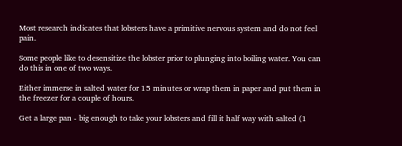Most research indicates that lobsters have a primitive nervous system and do not feel pain.

Some people like to desensitize the lobster prior to plunging into boiling water. You can do this in one of two ways.

Either immerse in salted water for 15 minutes or wrap them in paper and put them in the freezer for a couple of hours.

Get a large pan - big enough to take your lobsters and fill it half way with salted (1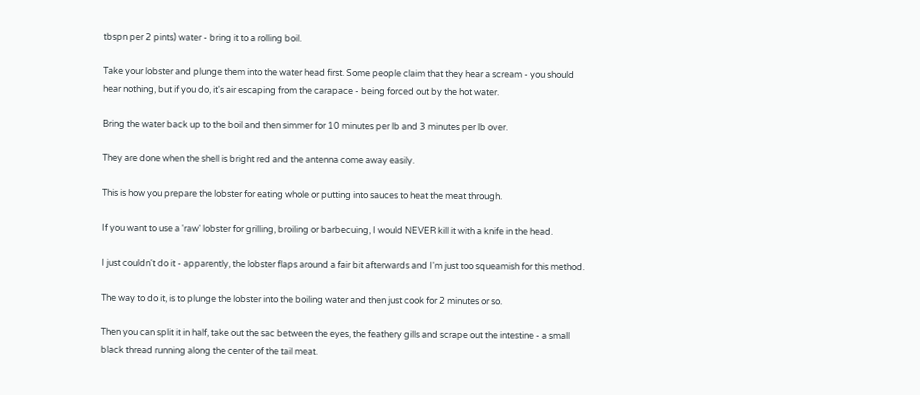tbspn per 2 pints) water - bring it to a rolling boil.

Take your lobster and plunge them into the water head first. Some people claim that they hear a scream - you should hear nothing, but if you do, it's air escaping from the carapace - being forced out by the hot water.

Bring the water back up to the boil and then simmer for 10 minutes per lb and 3 minutes per lb over.

They are done when the shell is bright red and the antenna come away easily.

This is how you prepare the lobster for eating whole or putting into sauces to heat the meat through.

If you want to use a 'raw' lobster for grilling, broiling or barbecuing, I would NEVER kill it with a knife in the head.

I just couldn't do it - apparently, the lobster flaps around a fair bit afterwards and I'm just too squeamish for this method.

The way to do it, is to plunge the lobster into the boiling water and then just cook for 2 minutes or so.

Then you can split it in half, take out the sac between the eyes, the feathery gills and scrape out the intestine - a small black thread running along the center of the tail meat.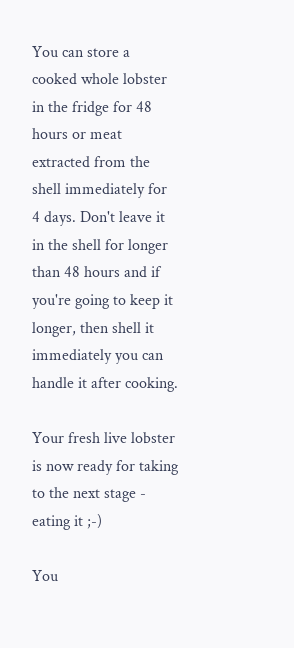You can store a cooked whole lobster in the fridge for 48 hours or meat extracted from the shell immediately for 4 days. Don't leave it in the shell for longer than 48 hours and if you're going to keep it longer, then shell it immediately you can handle it after cooking.

Your fresh live lobster is now ready for taking to the next stage - eating it ;-)

You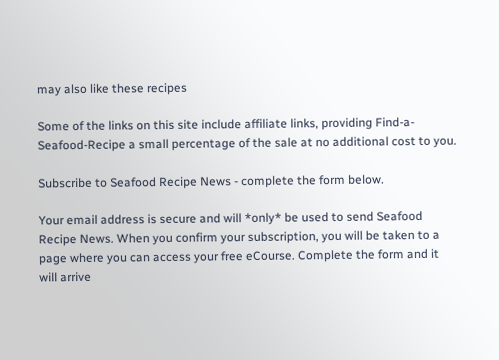may also like these recipes

Some of the links on this site include affiliate links, providing Find-a-Seafood-Recipe a small percentage of the sale at no additional cost to you.

Subscribe to Seafood Recipe News - complete the form below.

Your email address is secure and will *only* be used to send Seafood Recipe News. When you confirm your subscription, you will be taken to a page where you can access your free eCourse. Complete the form and it will arrive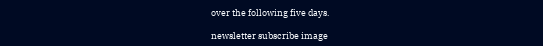over the following five days.

newsletter subscribe image